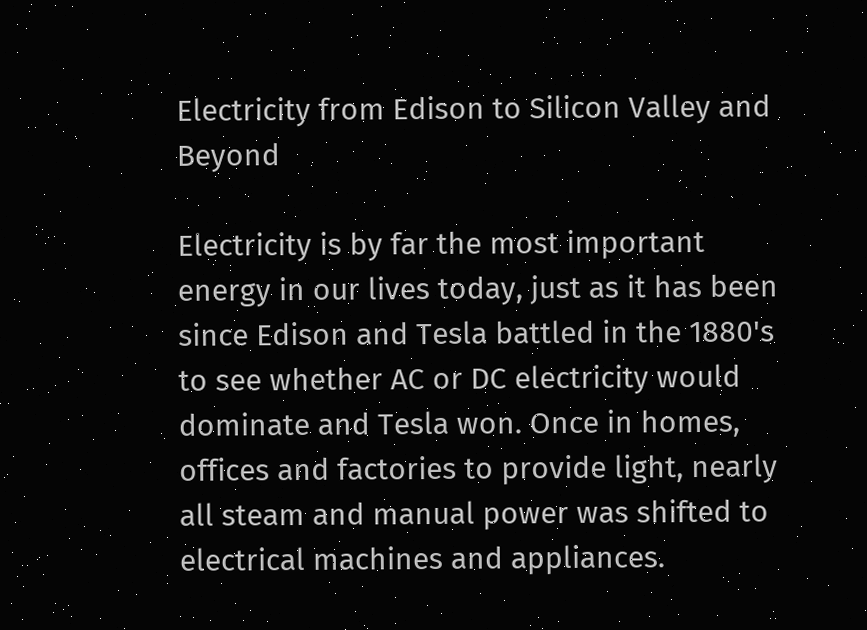Electricity from Edison to Silicon Valley and Beyond

Electricity is by far the most important energy in our lives today, just as it has been since Edison and Tesla battled in the 1880's to see whether AC or DC electricity would dominate and Tesla won. Once in homes, offices and factories to provide light, nearly all steam and manual power was shifted to electrical machines and appliances.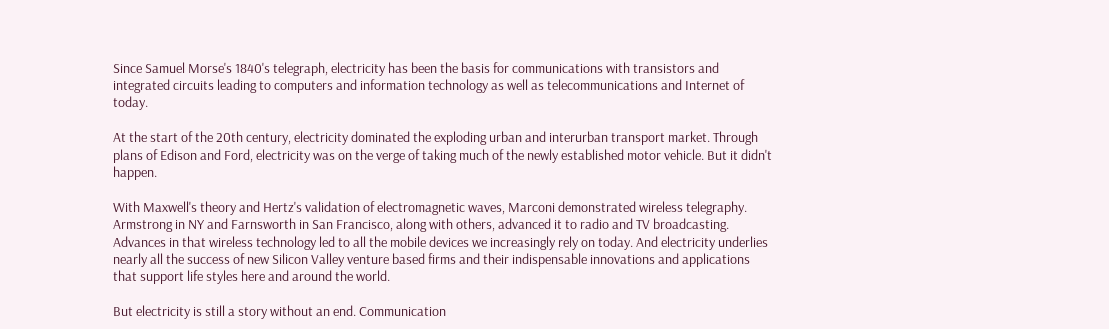Since Samuel Morse's 1840's telegraph, electricity has been the basis for communications with transistors and integrated circuits leading to computers and information technology as well as telecommunications and Internet of today.

At the start of the 20th century, electricity dominated the exploding urban and interurban transport market. Through plans of Edison and Ford, electricity was on the verge of taking much of the newly established motor vehicle. But it didn't happen.

With Maxwell's theory and Hertz's validation of electromagnetic waves, Marconi demonstrated wireless telegraphy. Armstrong in NY and Farnsworth in San Francisco, along with others, advanced it to radio and TV broadcasting. Advances in that wireless technology led to all the mobile devices we increasingly rely on today. And electricity underlies nearly all the success of new Silicon Valley venture based firms and their indispensable innovations and applications that support life styles here and around the world.

But electricity is still a story without an end. Communication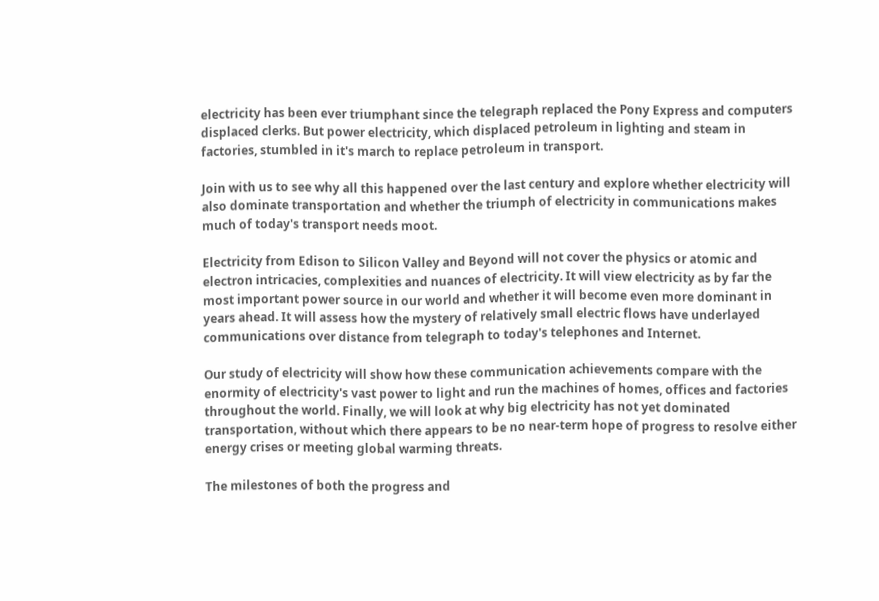electricity has been ever triumphant since the telegraph replaced the Pony Express and computers displaced clerks. But power electricity, which displaced petroleum in lighting and steam in factories, stumbled in it's march to replace petroleum in transport.

Join with us to see why all this happened over the last century and explore whether electricity will also dominate transportation and whether the triumph of electricity in communications makes much of today's transport needs moot.

Electricity from Edison to Silicon Valley and Beyond will not cover the physics or atomic and electron intricacies, complexities and nuances of electricity. It will view electricity as by far the most important power source in our world and whether it will become even more dominant in years ahead. It will assess how the mystery of relatively small electric flows have underlayed communications over distance from telegraph to today's telephones and Internet.

Our study of electricity will show how these communication achievements compare with the enormity of electricity's vast power to light and run the machines of homes, offices and factories throughout the world. Finally, we will look at why big electricity has not yet dominated transportation, without which there appears to be no near-term hope of progress to resolve either energy crises or meeting global warming threats.

The milestones of both the progress and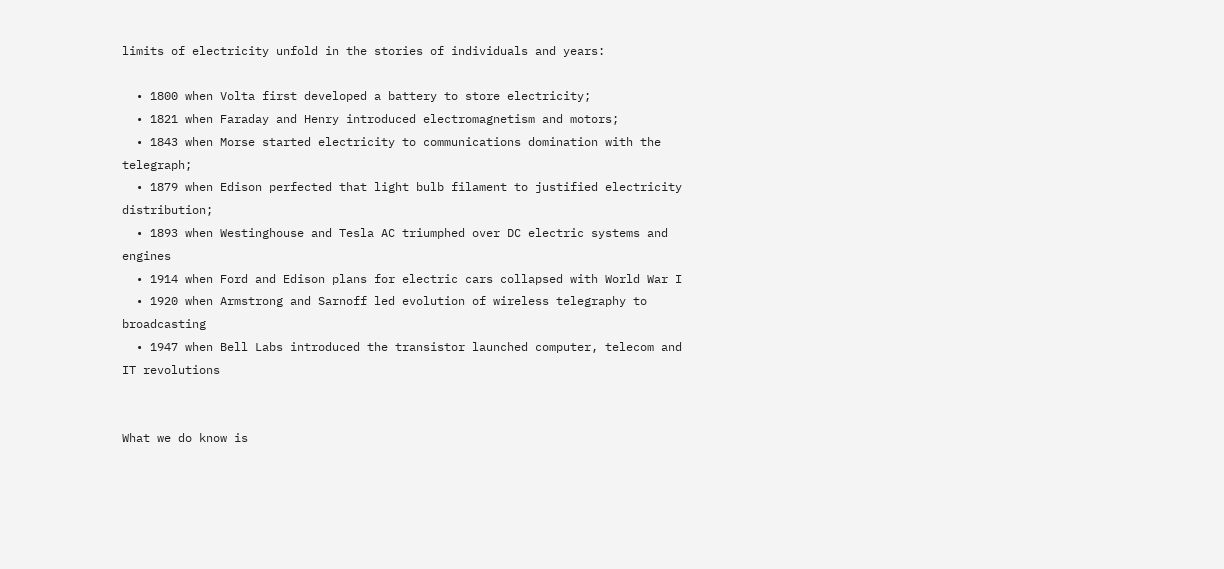limits of electricity unfold in the stories of individuals and years:

  • 1800 when Volta first developed a battery to store electricity;
  • 1821 when Faraday and Henry introduced electromagnetism and motors;
  • 1843 when Morse started electricity to communications domination with the telegraph;
  • 1879 when Edison perfected that light bulb filament to justified electricity distribution;
  • 1893 when Westinghouse and Tesla AC triumphed over DC electric systems and engines
  • 1914 when Ford and Edison plans for electric cars collapsed with World War I
  • 1920 when Armstrong and Sarnoff led evolution of wireless telegraphy to broadcasting
  • 1947 when Bell Labs introduced the transistor launched computer, telecom and IT revolutions


What we do know is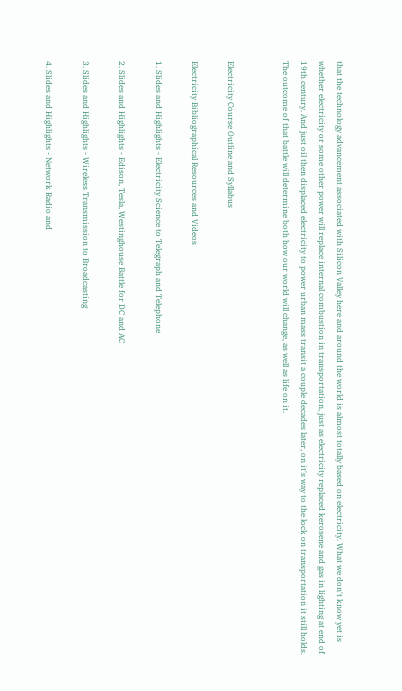that the technology advancement associated with Silicon Valley here and around the world is almost totally based on electricity. What we don't know yet is whether electricity or some other power will replace internal combustion in transportation, just as electricity replaced kerosene and gas in lighting at end of 19th century. And just oil then displaced electricity to power urban mass transit a couple decades later, on it's way to the lock on transportation it still holds. The outcome of that battle will determine both how our world will change, as well as life on it.


Electricity Course Outline and Syllabus

Electricity Bibliographical Resources and Videos

1. Slides and Highlights - Electricity Science to Telegraph and Telephone

2. Slides and Highlights - Edison, Tesla, Westinghouse Battle for DC and AC

3. Slides and Highlights - Wireless Transmission to Broadcasting

4. Slides and Highlights - Network Radio and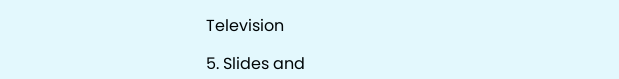Television

5. Slides and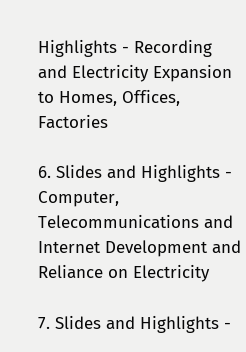Highlights - Recording and Electricity Expansion to Homes, Offices, Factories

6. Slides and Highlights - Computer, Telecommunications and Internet Development and Reliance on Electricity

7. Slides and Highlights -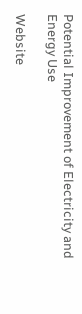Potential Improvement of Electricity and Energy Use

Website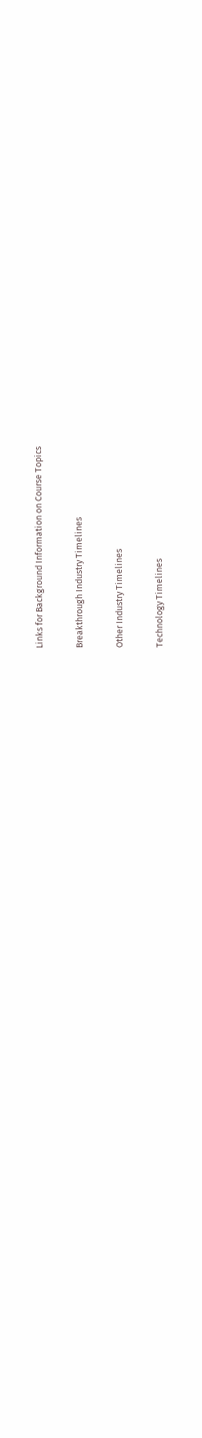Links for Background Information on Course Topics

Breakthrough Industry Timelines

Other Industry Timelines

Technology Timelines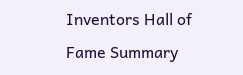Inventors Hall of Fame Summary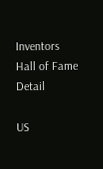Inventors Hall of Fame Detail

US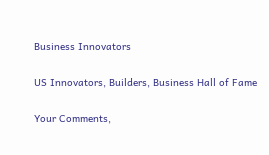Business Innovators

US Innovators, Builders, Business Hall of Fame

Your Comments,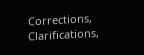Corrections, Clarifications,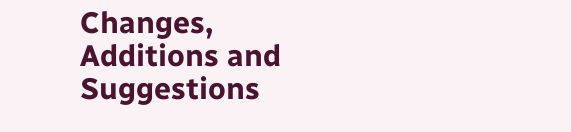Changes, Additions and Suggestions